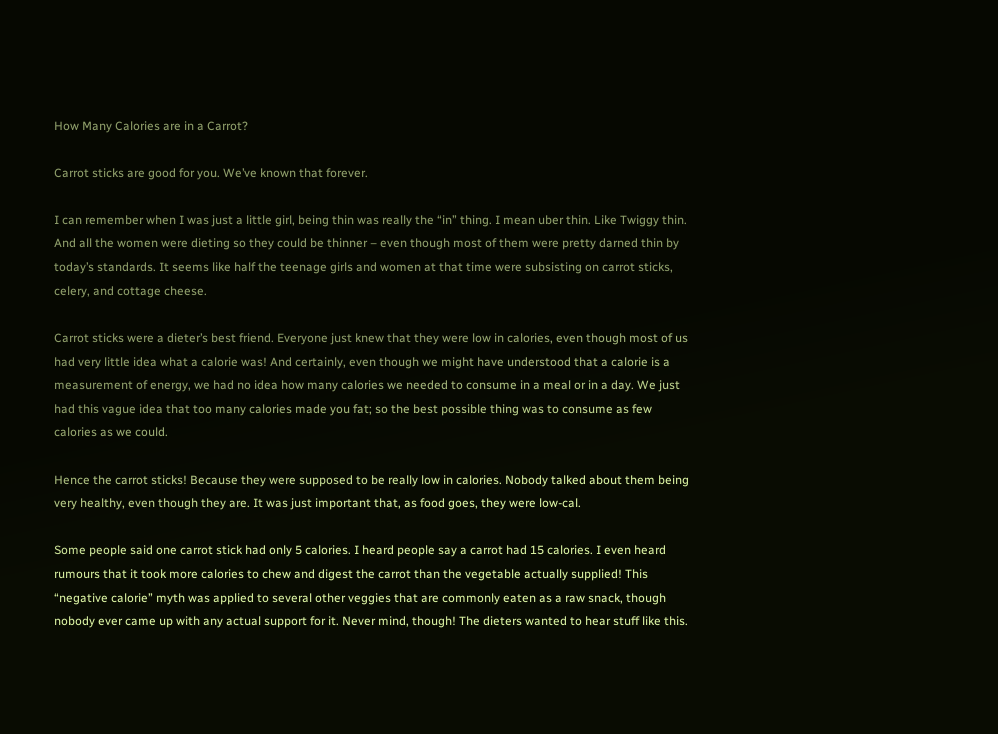How Many Calories are in a Carrot?

Carrot sticks are good for you. We’ve known that forever.

I can remember when I was just a little girl, being thin was really the “in” thing. I mean uber thin. Like Twiggy thin. And all the women were dieting so they could be thinner – even though most of them were pretty darned thin by today’s standards. It seems like half the teenage girls and women at that time were subsisting on carrot sticks, celery, and cottage cheese.

Carrot sticks were a dieter’s best friend. Everyone just knew that they were low in calories, even though most of us had very little idea what a calorie was! And certainly, even though we might have understood that a calorie is a measurement of energy, we had no idea how many calories we needed to consume in a meal or in a day. We just had this vague idea that too many calories made you fat; so the best possible thing was to consume as few calories as we could.

Hence the carrot sticks! Because they were supposed to be really low in calories. Nobody talked about them being very healthy, even though they are. It was just important that, as food goes, they were low-cal.

Some people said one carrot stick had only 5 calories. I heard people say a carrot had 15 calories. I even heard rumours that it took more calories to chew and digest the carrot than the vegetable actually supplied! This “negative calorie” myth was applied to several other veggies that are commonly eaten as a raw snack, though nobody ever came up with any actual support for it. Never mind, though! The dieters wanted to hear stuff like this.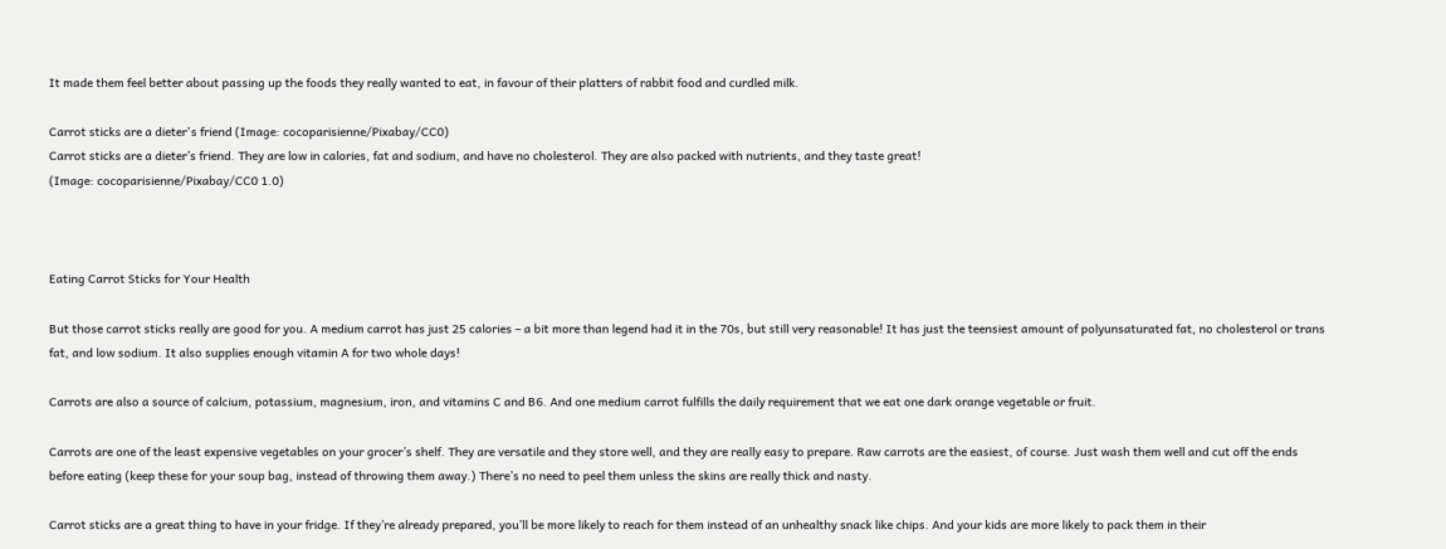It made them feel better about passing up the foods they really wanted to eat, in favour of their platters of rabbit food and curdled milk.

Carrot sticks are a dieter's friend (Image: cocoparisienne/Pixabay/CC0)
Carrot sticks are a dieter’s friend. They are low in calories, fat and sodium, and have no cholesterol. They are also packed with nutrients, and they taste great!
(Image: cocoparisienne/Pixabay/CC0 1.0)



Eating Carrot Sticks for Your Health

But those carrot sticks really are good for you. A medium carrot has just 25 calories – a bit more than legend had it in the 70s, but still very reasonable! It has just the teensiest amount of polyunsaturated fat, no cholesterol or trans fat, and low sodium. It also supplies enough vitamin A for two whole days!

Carrots are also a source of calcium, potassium, magnesium, iron, and vitamins C and B6. And one medium carrot fulfills the daily requirement that we eat one dark orange vegetable or fruit.

Carrots are one of the least expensive vegetables on your grocer’s shelf. They are versatile and they store well, and they are really easy to prepare. Raw carrots are the easiest, of course. Just wash them well and cut off the ends before eating (keep these for your soup bag, instead of throwing them away.) There’s no need to peel them unless the skins are really thick and nasty.

Carrot sticks are a great thing to have in your fridge. If they’re already prepared, you’ll be more likely to reach for them instead of an unhealthy snack like chips. And your kids are more likely to pack them in their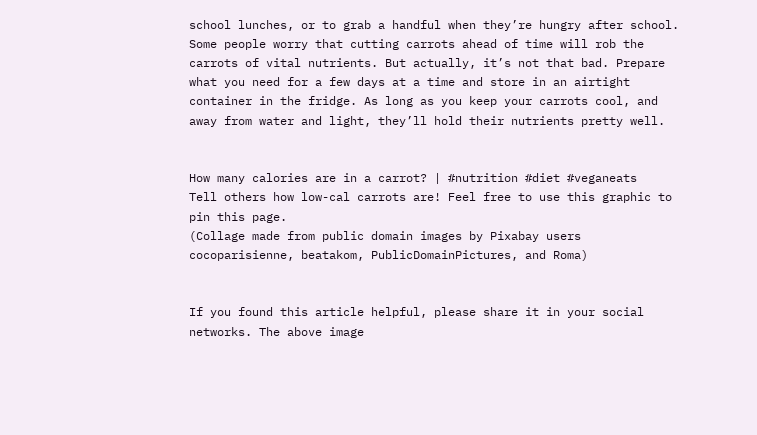school lunches, or to grab a handful when they’re hungry after school. Some people worry that cutting carrots ahead of time will rob the carrots of vital nutrients. But actually, it’s not that bad. Prepare what you need for a few days at a time and store in an airtight container in the fridge. As long as you keep your carrots cool, and away from water and light, they’ll hold their nutrients pretty well.


How many calories are in a carrot? | #nutrition #diet #veganeats
Tell others how low-cal carrots are! Feel free to use this graphic to pin this page.
(Collage made from public domain images by Pixabay users cocoparisienne, beatakom, PublicDomainPictures, and Roma)


If you found this article helpful, please share it in your social networks. The above image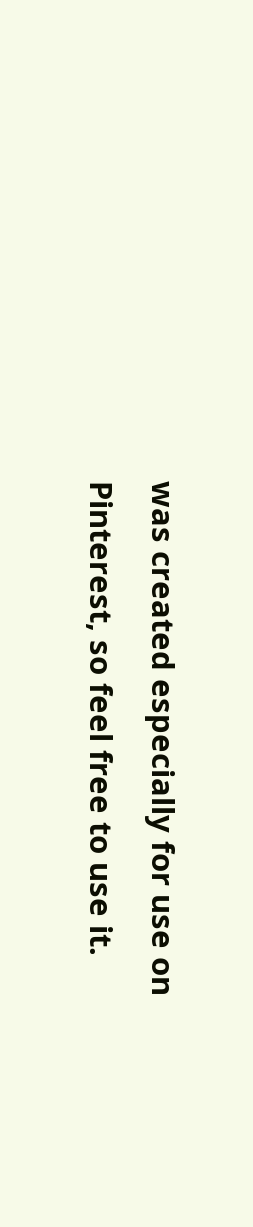was created especially for use on Pinterest, so feel free to use it.